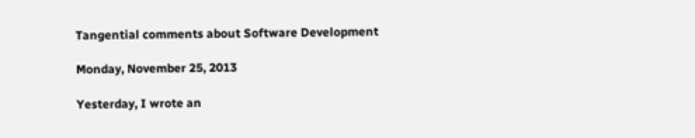Tangential comments about Software Development

Monday, November 25, 2013

Yesterday, I wrote an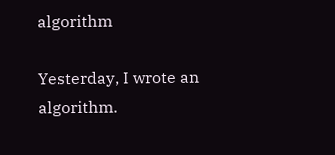algorithm

Yesterday, I wrote an algorithm.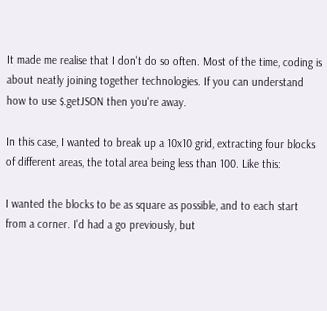It made me realise that I don't do so often. Most of the time, coding is about neatly joining together technologies. If you can understand how to use $.getJSON then you're away.

In this case, I wanted to break up a 10x10 grid, extracting four blocks of different areas, the total area being less than 100. Like this:

I wanted the blocks to be as square as possible, and to each start from a corner. I'd had a go previously, but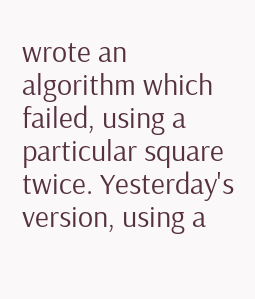wrote an algorithm which failed, using a particular square twice. Yesterday's version, using a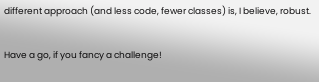different approach (and less code, fewer classes) is, I believe, robust.

Have a go, if you fancy a challenge!